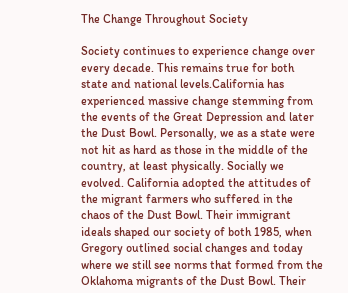The Change Throughout Society

Society continues to experience change over every decade. This remains true for both state and national levels.California has experienced massive change stemming from the events of the Great Depression and later the Dust Bowl. Personally, we as a state were not hit as hard as those in the middle of the country, at least physically. Socially we evolved. California adopted the attitudes of the migrant farmers who suffered in the chaos of the Dust Bowl. Their immigrant ideals shaped our society of both 1985, when Gregory outlined social changes and today where we still see norms that formed from the Oklahoma migrants of the Dust Bowl. Their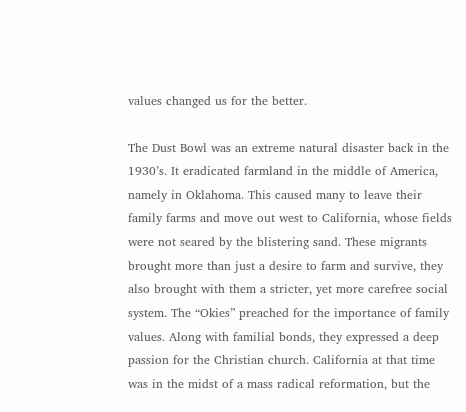values changed us for the better.

The Dust Bowl was an extreme natural disaster back in the 1930’s. It eradicated farmland in the middle of America, namely in Oklahoma. This caused many to leave their family farms and move out west to California, whose fields were not seared by the blistering sand. These migrants brought more than just a desire to farm and survive, they also brought with them a stricter, yet more carefree social system. The “Okies” preached for the importance of family values. Along with familial bonds, they expressed a deep passion for the Christian church. California at that time was in the midst of a mass radical reformation, but the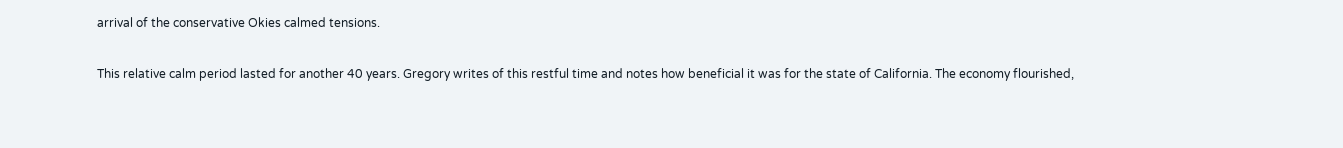arrival of the conservative Okies calmed tensions.

This relative calm period lasted for another 40 years. Gregory writes of this restful time and notes how beneficial it was for the state of California. The economy flourished,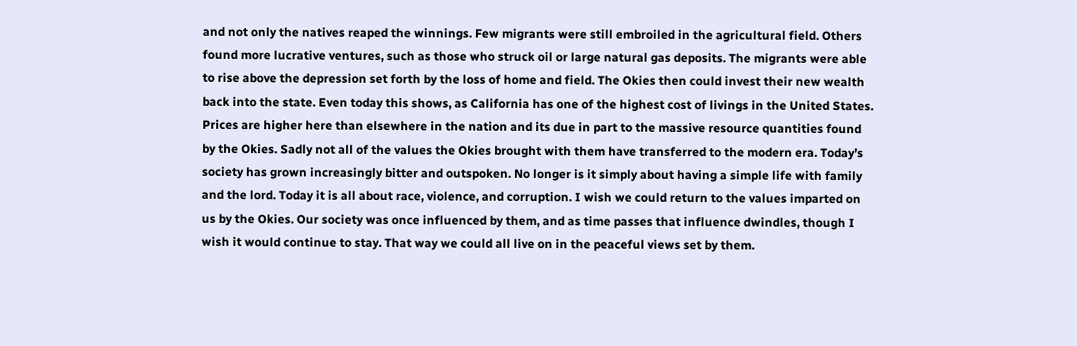and not only the natives reaped the winnings. Few migrants were still embroiled in the agricultural field. Others found more lucrative ventures, such as those who struck oil or large natural gas deposits. The migrants were able to rise above the depression set forth by the loss of home and field. The Okies then could invest their new wealth back into the state. Even today this shows, as California has one of the highest cost of livings in the United States. Prices are higher here than elsewhere in the nation and its due in part to the massive resource quantities found by the Okies. Sadly not all of the values the Okies brought with them have transferred to the modern era. Today’s society has grown increasingly bitter and outspoken. No longer is it simply about having a simple life with family and the lord. Today it is all about race, violence, and corruption. I wish we could return to the values imparted on us by the Okies. Our society was once influenced by them, and as time passes that influence dwindles, though I wish it would continue to stay. That way we could all live on in the peaceful views set by them.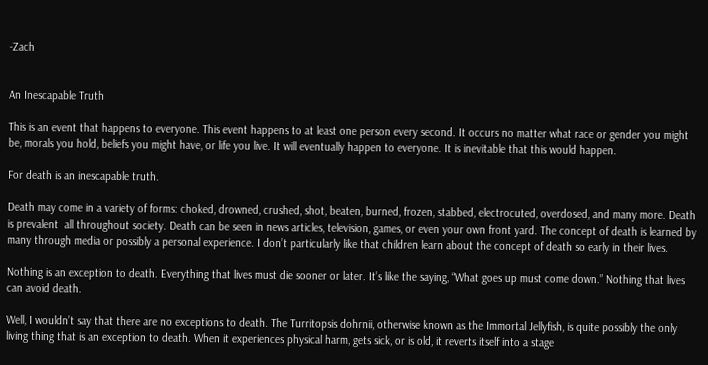-Zach


An Inescapable Truth

This is an event that happens to everyone. This event happens to at least one person every second. It occurs no matter what race or gender you might be, morals you hold, beliefs you might have, or life you live. It will eventually happen to everyone. It is inevitable that this would happen.

For death is an inescapable truth.

Death may come in a variety of forms: choked, drowned, crushed, shot, beaten, burned, frozen, stabbed, electrocuted, overdosed, and many more. Death is prevalent  all throughout society. Death can be seen in news articles, television, games, or even your own front yard. The concept of death is learned by many through media or possibly a personal experience. I don’t particularly like that children learn about the concept of death so early in their lives.

Nothing is an exception to death. Everything that lives must die sooner or later. It’s like the saying, “What goes up must come down.” Nothing that lives can avoid death.

Well, I wouldn’t say that there are no exceptions to death. The Turritopsis dohrnii, otherwise known as the Immortal Jellyfish, is quite possibly the only living thing that is an exception to death. When it experiences physical harm, gets sick, or is old, it reverts itself into a stage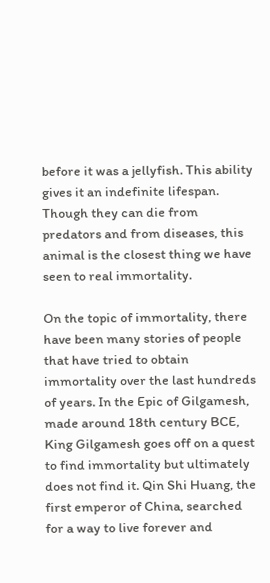before it was a jellyfish. This ability gives it an indefinite lifespan. Though they can die from predators and from diseases, this animal is the closest thing we have seen to real immortality.

On the topic of immortality, there have been many stories of people that have tried to obtain immortality over the last hundreds of years. In the Epic of Gilgamesh, made around 18th century BCE, King Gilgamesh goes off on a quest to find immortality but ultimately does not find it. Qin Shi Huang, the first emperor of China, searched for a way to live forever and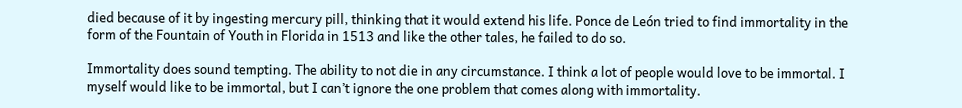died because of it by ingesting mercury pill, thinking that it would extend his life. Ponce de León tried to find immortality in the form of the Fountain of Youth in Florida in 1513 and like the other tales, he failed to do so.

Immortality does sound tempting. The ability to not die in any circumstance. I think a lot of people would love to be immortal. I myself would like to be immortal, but I can’t ignore the one problem that comes along with immortality.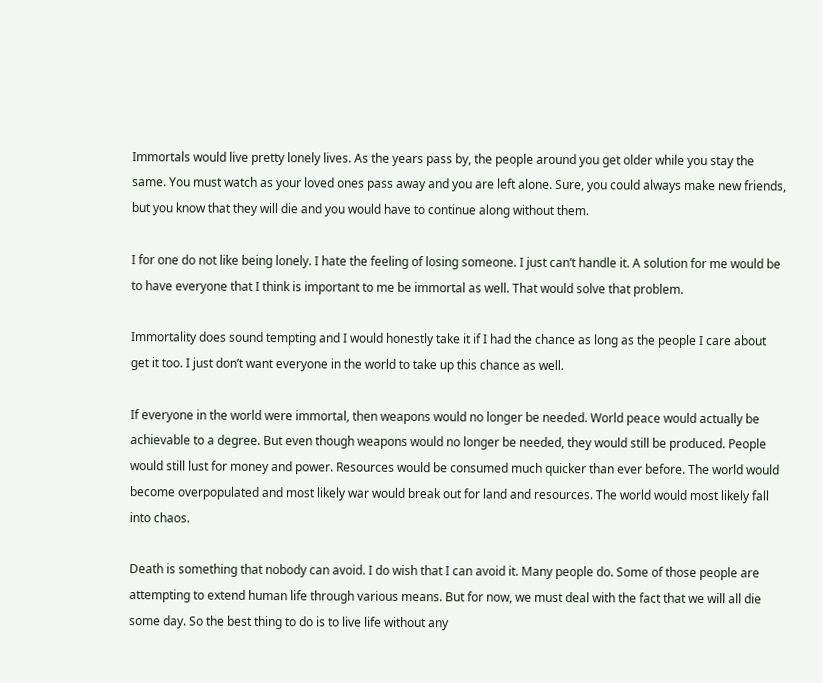Immortals would live pretty lonely lives. As the years pass by, the people around you get older while you stay the same. You must watch as your loved ones pass away and you are left alone. Sure, you could always make new friends, but you know that they will die and you would have to continue along without them.

I for one do not like being lonely. I hate the feeling of losing someone. I just can’t handle it. A solution for me would be to have everyone that I think is important to me be immortal as well. That would solve that problem.

Immortality does sound tempting and I would honestly take it if I had the chance as long as the people I care about get it too. I just don’t want everyone in the world to take up this chance as well.

If everyone in the world were immortal, then weapons would no longer be needed. World peace would actually be achievable to a degree. But even though weapons would no longer be needed, they would still be produced. People would still lust for money and power. Resources would be consumed much quicker than ever before. The world would become overpopulated and most likely war would break out for land and resources. The world would most likely fall into chaos.

Death is something that nobody can avoid. I do wish that I can avoid it. Many people do. Some of those people are attempting to extend human life through various means. But for now, we must deal with the fact that we will all die some day. So the best thing to do is to live life without any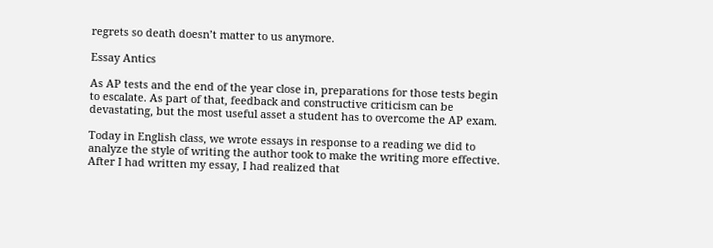regrets so death doesn’t matter to us anymore.

Essay Antics

As AP tests and the end of the year close in, preparations for those tests begin to escalate. As part of that, feedback and constructive criticism can be devastating, but the most useful asset a student has to overcome the AP exam.

Today in English class, we wrote essays in response to a reading we did to analyze the style of writing the author took to make the writing more effective. After I had written my essay, I had realized that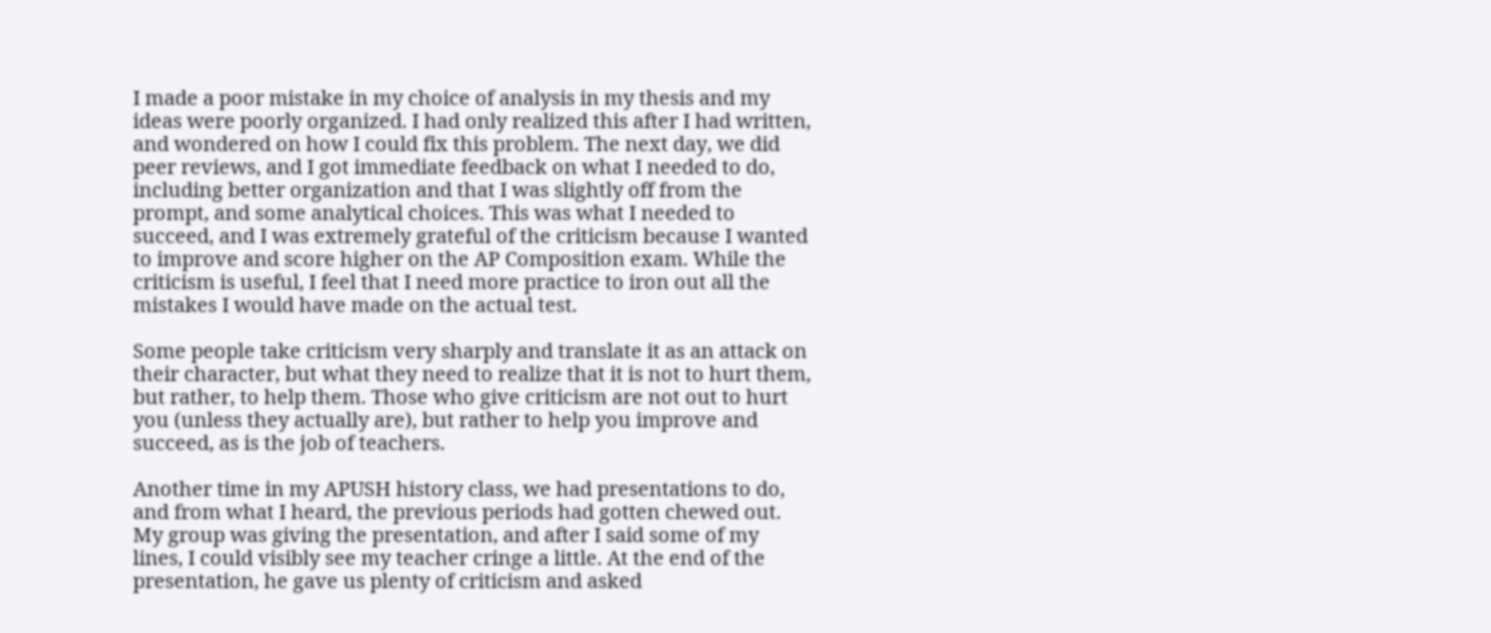I made a poor mistake in my choice of analysis in my thesis and my ideas were poorly organized. I had only realized this after I had written, and wondered on how I could fix this problem. The next day, we did peer reviews, and I got immediate feedback on what I needed to do, including better organization and that I was slightly off from the prompt, and some analytical choices. This was what I needed to succeed, and I was extremely grateful of the criticism because I wanted to improve and score higher on the AP Composition exam. While the criticism is useful, I feel that I need more practice to iron out all the mistakes I would have made on the actual test.

Some people take criticism very sharply and translate it as an attack on their character, but what they need to realize that it is not to hurt them, but rather, to help them. Those who give criticism are not out to hurt you (unless they actually are), but rather to help you improve and succeed, as is the job of teachers.

Another time in my APUSH history class, we had presentations to do, and from what I heard, the previous periods had gotten chewed out. My group was giving the presentation, and after I said some of my lines, I could visibly see my teacher cringe a little. At the end of the presentation, he gave us plenty of criticism and asked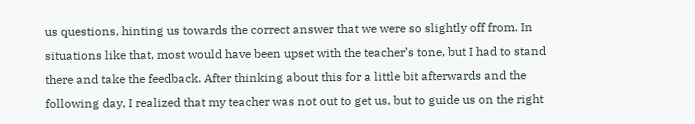us questions, hinting us towards the correct answer that we were so slightly off from. In situations like that, most would have been upset with the teacher’s tone, but I had to stand there and take the feedback. After thinking about this for a little bit afterwards and the following day, I realized that my teacher was not out to get us, but to guide us on the right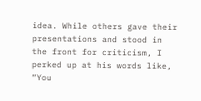idea. While others gave their presentations and stood in the front for criticism, I perked up at his words like, “You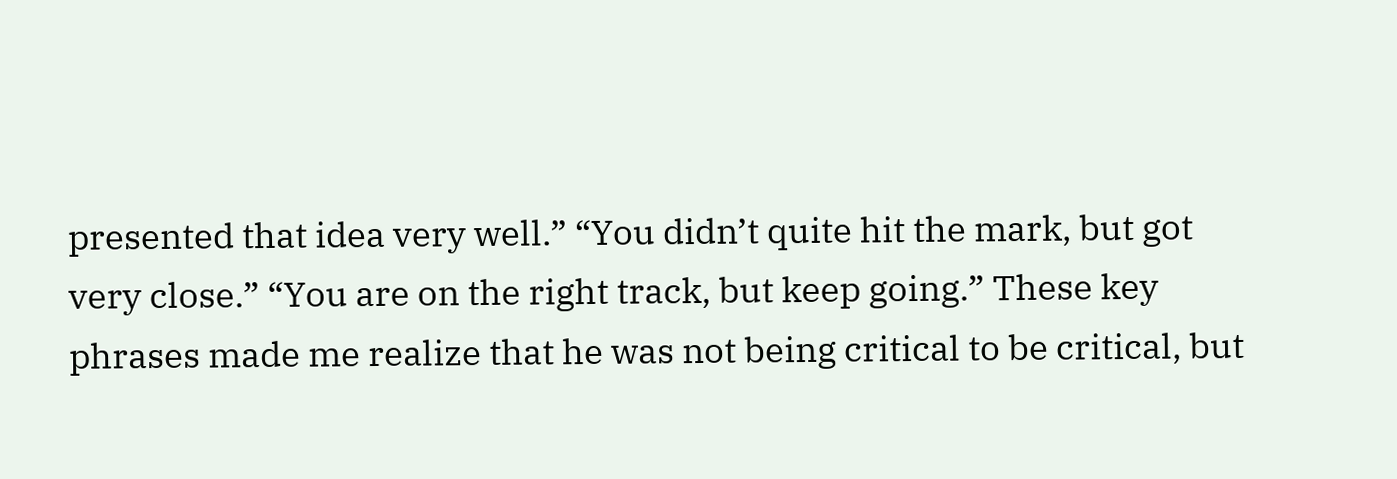presented that idea very well.” “You didn’t quite hit the mark, but got very close.” “You are on the right track, but keep going.” These key phrases made me realize that he was not being critical to be critical, but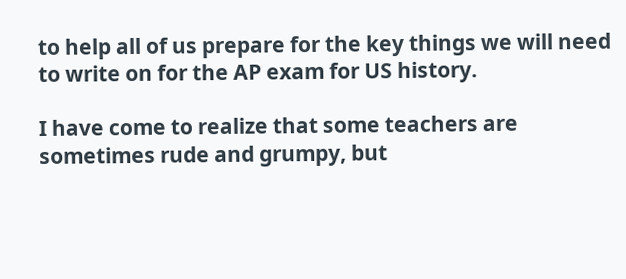to help all of us prepare for the key things we will need to write on for the AP exam for US history.

I have come to realize that some teachers are sometimes rude and grumpy, but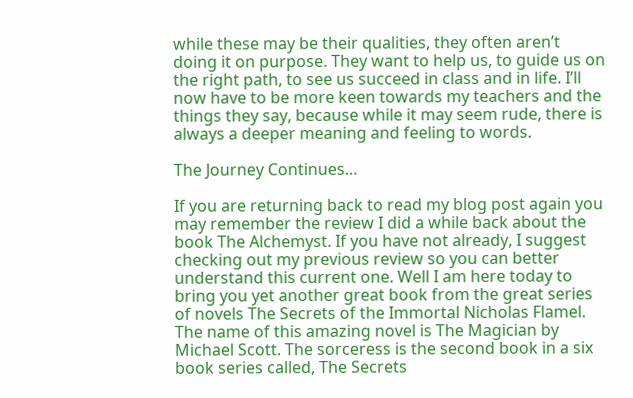while these may be their qualities, they often aren’t doing it on purpose. They want to help us, to guide us on the right path, to see us succeed in class and in life. I’ll now have to be more keen towards my teachers and the things they say, because while it may seem rude, there is always a deeper meaning and feeling to words.

The Journey Continues…

If you are returning back to read my blog post again you may remember the review I did a while back about the book The Alchemyst. If you have not already, I suggest checking out my previous review so you can better understand this current one. Well I am here today to bring you yet another great book from the great series of novels The Secrets of the Immortal Nicholas Flamel. The name of this amazing novel is The Magician by Michael Scott. The sorceress is the second book in a six book series called, The Secrets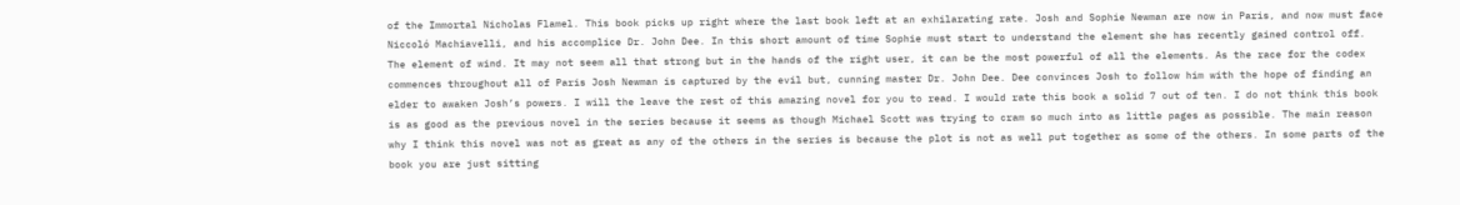of the Immortal Nicholas Flamel. This book picks up right where the last book left at an exhilarating rate. Josh and Sophie Newman are now in Paris, and now must face Niccoló Machiavelli, and his accomplice Dr. John Dee. In this short amount of time Sophie must start to understand the element she has recently gained control off. The element of wind. It may not seem all that strong but in the hands of the right user, it can be the most powerful of all the elements. As the race for the codex commences throughout all of Paris Josh Newman is captured by the evil but, cunning master Dr. John Dee. Dee convinces Josh to follow him with the hope of finding an elder to awaken Josh’s powers. I will the leave the rest of this amazing novel for you to read. I would rate this book a solid 7 out of ten. I do not think this book is as good as the previous novel in the series because it seems as though Michael Scott was trying to cram so much into as little pages as possible. The main reason why I think this novel was not as great as any of the others in the series is because the plot is not as well put together as some of the others. In some parts of the book you are just sitting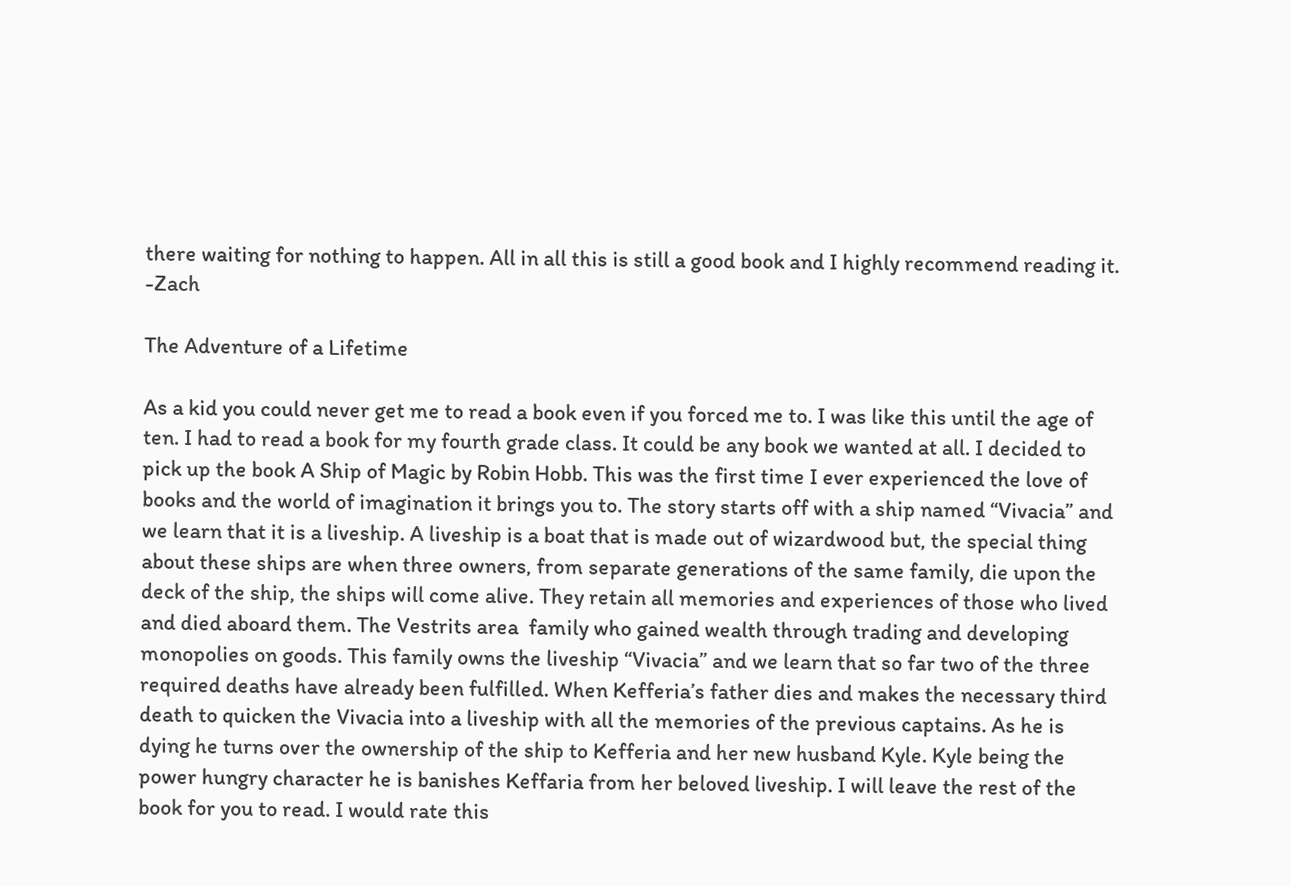there waiting for nothing to happen. All in all this is still a good book and I highly recommend reading it. -Zach

The Adventure of a Lifetime

As a kid you could never get me to read a book even if you forced me to. I was like this until the age of ten. I had to read a book for my fourth grade class. It could be any book we wanted at all. I decided to pick up the book A Ship of Magic by Robin Hobb. This was the first time I ever experienced the love of books and the world of imagination it brings you to. The story starts off with a ship named “Vivacia” and we learn that it is a liveship. A liveship is a boat that is made out of wizardwood but, the special thing about these ships are when three owners, from separate generations of the same family, die upon the deck of the ship, the ships will come alive. They retain all memories and experiences of those who lived and died aboard them. The Vestrits area  family who gained wealth through trading and developing monopolies on goods. This family owns the liveship “Vivacia” and we learn that so far two of the three required deaths have already been fulfilled. When Kefferia’s father dies and makes the necessary third death to quicken the Vivacia into a liveship with all the memories of the previous captains. As he is dying he turns over the ownership of the ship to Kefferia and her new husband Kyle. Kyle being the power hungry character he is banishes Keffaria from her beloved liveship. I will leave the rest of the book for you to read. I would rate this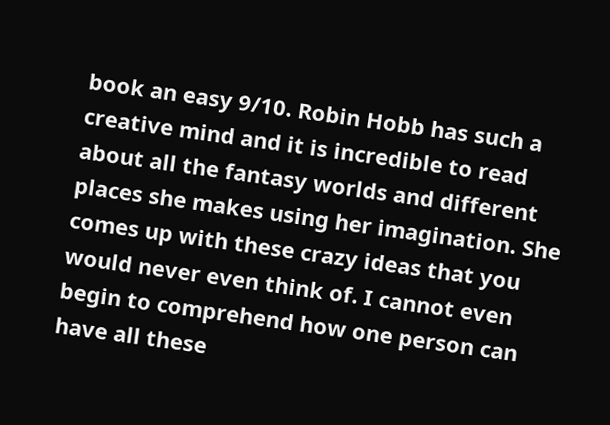book an easy 9/10. Robin Hobb has such a creative mind and it is incredible to read about all the fantasy worlds and different places she makes using her imagination. She comes up with these crazy ideas that you would never even think of. I cannot even begin to comprehend how one person can have all these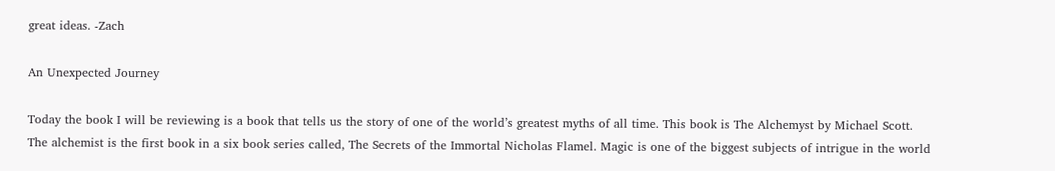great ideas. -Zach

An Unexpected Journey

Today the book I will be reviewing is a book that tells us the story of one of the world’s greatest myths of all time. This book is The Alchemyst by Michael Scott. The alchemist is the first book in a six book series called, The Secrets of the Immortal Nicholas Flamel. Magic is one of the biggest subjects of intrigue in the world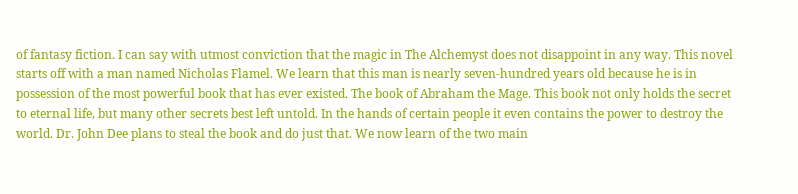of fantasy fiction. I can say with utmost conviction that the magic in The Alchemyst does not disappoint in any way. This novel starts off with a man named Nicholas Flamel. We learn that this man is nearly seven-hundred years old because he is in possession of the most powerful book that has ever existed. The book of Abraham the Mage. This book not only holds the secret to eternal life, but many other secrets best left untold. In the hands of certain people it even contains the power to destroy the world. Dr. John Dee plans to steal the book and do just that. We now learn of the two main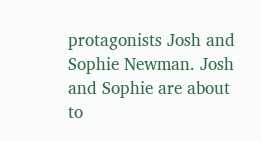protagonists Josh and Sophie Newman. Josh and Sophie are about to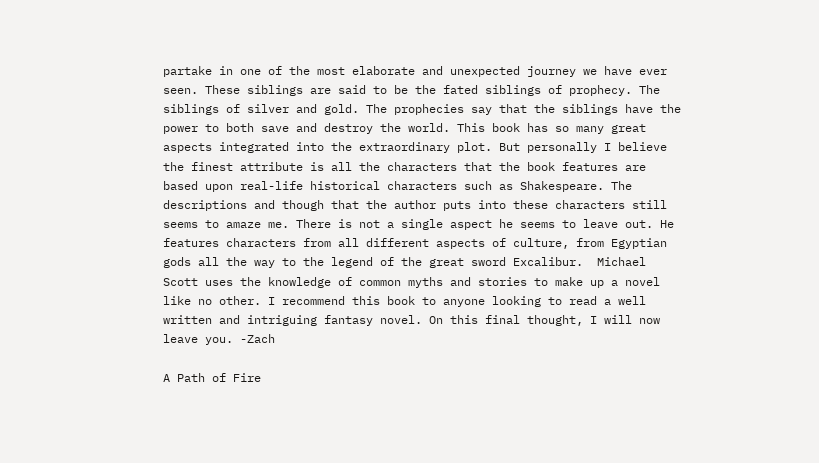partake in one of the most elaborate and unexpected journey we have ever seen. These siblings are said to be the fated siblings of prophecy. The siblings of silver and gold. The prophecies say that the siblings have the power to both save and destroy the world. This book has so many great aspects integrated into the extraordinary plot. But personally I believe the finest attribute is all the characters that the book features are based upon real-life historical characters such as Shakespeare. The descriptions and though that the author puts into these characters still seems to amaze me. There is not a single aspect he seems to leave out. He features characters from all different aspects of culture, from Egyptian gods all the way to the legend of the great sword Excalibur.  Michael Scott uses the knowledge of common myths and stories to make up a novel like no other. I recommend this book to anyone looking to read a well written and intriguing fantasy novel. On this final thought, I will now leave you. -Zach

A Path of Fire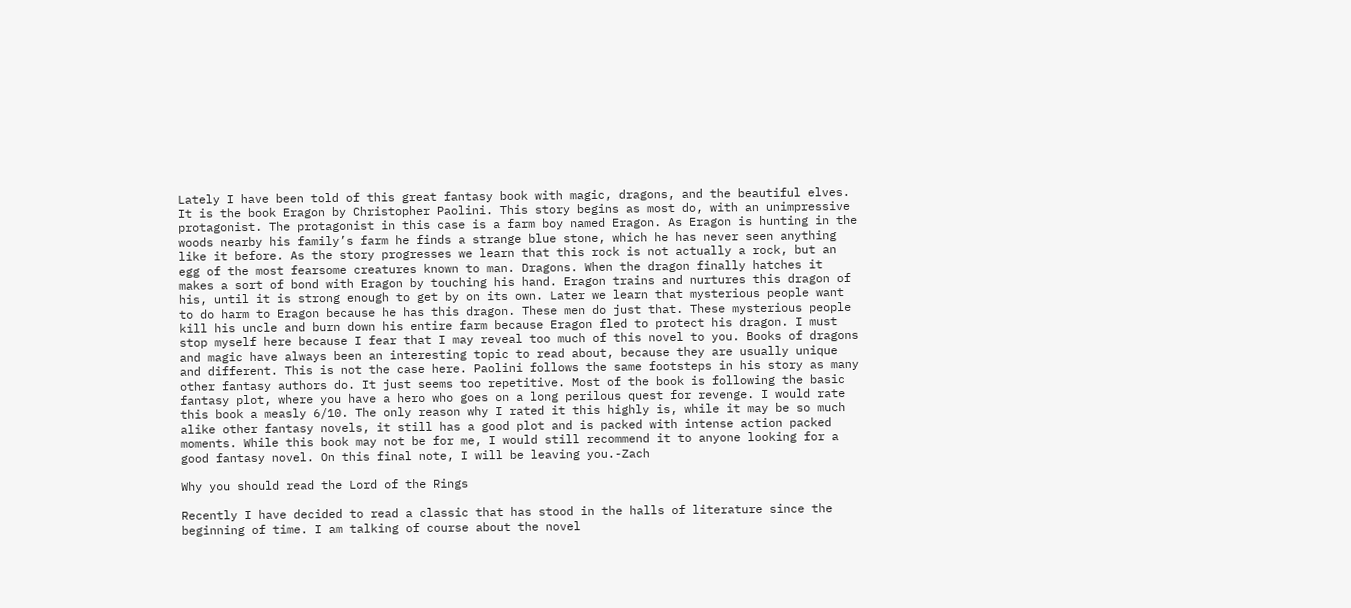Lately I have been told of this great fantasy book with magic, dragons, and the beautiful elves. It is the book Eragon by Christopher Paolini. This story begins as most do, with an unimpressive protagonist. The protagonist in this case is a farm boy named Eragon. As Eragon is hunting in the woods nearby his family’s farm he finds a strange blue stone, which he has never seen anything like it before. As the story progresses we learn that this rock is not actually a rock, but an egg of the most fearsome creatures known to man. Dragons. When the dragon finally hatches it makes a sort of bond with Eragon by touching his hand. Eragon trains and nurtures this dragon of his, until it is strong enough to get by on its own. Later we learn that mysterious people want to do harm to Eragon because he has this dragon. These men do just that. These mysterious people kill his uncle and burn down his entire farm because Eragon fled to protect his dragon. I must stop myself here because I fear that I may reveal too much of this novel to you. Books of dragons and magic have always been an interesting topic to read about, because they are usually unique and different. This is not the case here. Paolini follows the same footsteps in his story as many other fantasy authors do. It just seems too repetitive. Most of the book is following the basic fantasy plot, where you have a hero who goes on a long perilous quest for revenge. I would rate this book a measly 6/10. The only reason why I rated it this highly is, while it may be so much alike other fantasy novels, it still has a good plot and is packed with intense action packed moments. While this book may not be for me, I would still recommend it to anyone looking for a good fantasy novel. On this final note, I will be leaving you.-Zach

Why you should read the Lord of the Rings

Recently I have decided to read a classic that has stood in the halls of literature since the beginning of time. I am talking of course about the novel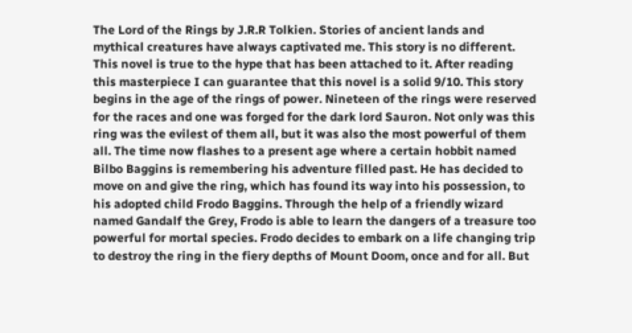The Lord of the Rings by J.R.R Tolkien. Stories of ancient lands and mythical creatures have always captivated me. This story is no different. This novel is true to the hype that has been attached to it. After reading this masterpiece I can guarantee that this novel is a solid 9/10. This story begins in the age of the rings of power. Nineteen of the rings were reserved for the races and one was forged for the dark lord Sauron. Not only was this ring was the evilest of them all, but it was also the most powerful of them all. The time now flashes to a present age where a certain hobbit named Bilbo Baggins is remembering his adventure filled past. He has decided to move on and give the ring, which has found its way into his possession, to his adopted child Frodo Baggins. Through the help of a friendly wizard named Gandalf the Grey, Frodo is able to learn the dangers of a treasure too powerful for mortal species. Frodo decides to embark on a life changing trip to destroy the ring in the fiery depths of Mount Doom, once and for all. But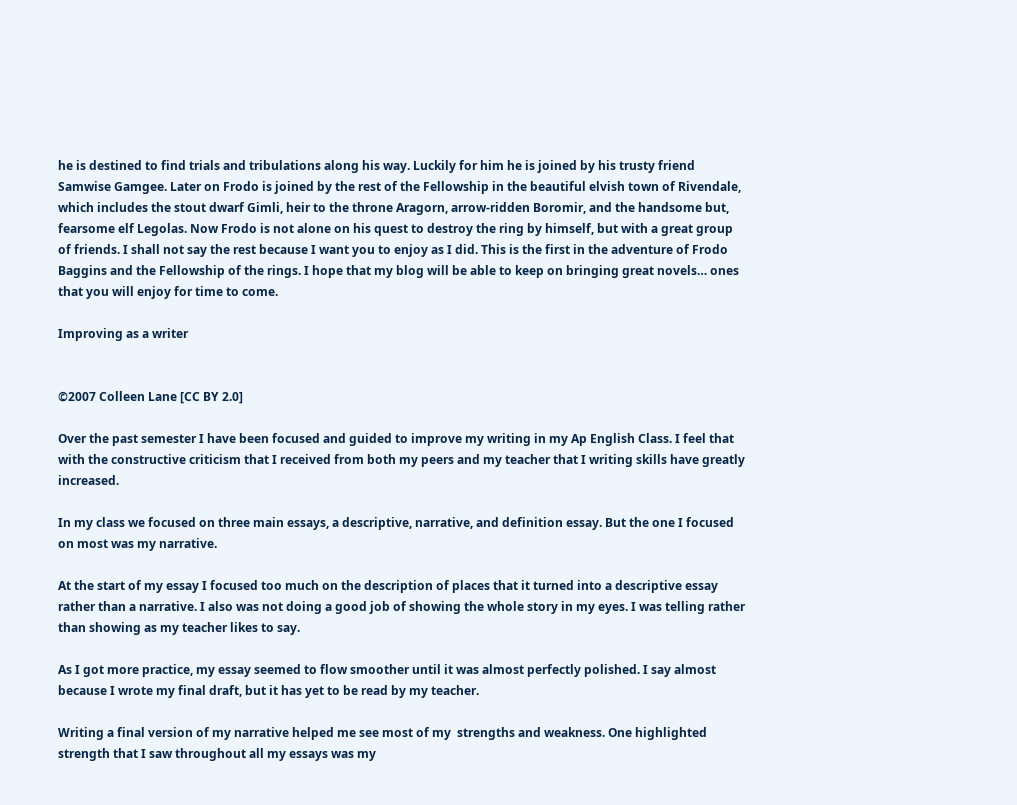he is destined to find trials and tribulations along his way. Luckily for him he is joined by his trusty friend Samwise Gamgee. Later on Frodo is joined by the rest of the Fellowship in the beautiful elvish town of Rivendale, which includes the stout dwarf Gimli, heir to the throne Aragorn, arrow-ridden Boromir, and the handsome but, fearsome elf Legolas. Now Frodo is not alone on his quest to destroy the ring by himself, but with a great group of friends. I shall not say the rest because I want you to enjoy as I did. This is the first in the adventure of Frodo Baggins and the Fellowship of the rings. I hope that my blog will be able to keep on bringing great novels… ones that you will enjoy for time to come.

Improving as a writer


©2007 Colleen Lane [CC BY 2.0]

Over the past semester I have been focused and guided to improve my writing in my Ap English Class. I feel that with the constructive criticism that I received from both my peers and my teacher that I writing skills have greatly increased.

In my class we focused on three main essays, a descriptive, narrative, and definition essay. But the one I focused on most was my narrative.

At the start of my essay I focused too much on the description of places that it turned into a descriptive essay rather than a narrative. I also was not doing a good job of showing the whole story in my eyes. I was telling rather than showing as my teacher likes to say.

As I got more practice, my essay seemed to flow smoother until it was almost perfectly polished. I say almost because I wrote my final draft, but it has yet to be read by my teacher.

Writing a final version of my narrative helped me see most of my  strengths and weakness. One highlighted strength that I saw throughout all my essays was my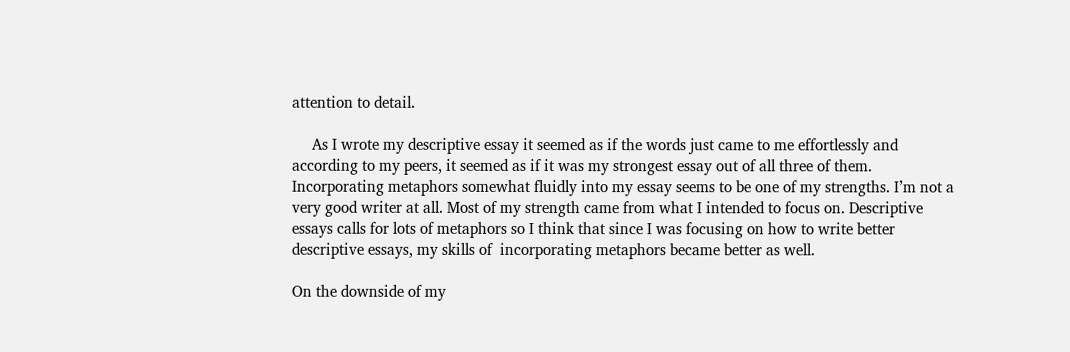attention to detail.

     As I wrote my descriptive essay it seemed as if the words just came to me effortlessly and according to my peers, it seemed as if it was my strongest essay out of all three of them. Incorporating metaphors somewhat fluidly into my essay seems to be one of my strengths. I’m not a very good writer at all. Most of my strength came from what I intended to focus on. Descriptive essays calls for lots of metaphors so I think that since I was focusing on how to write better descriptive essays, my skills of  incorporating metaphors became better as well.

On the downside of my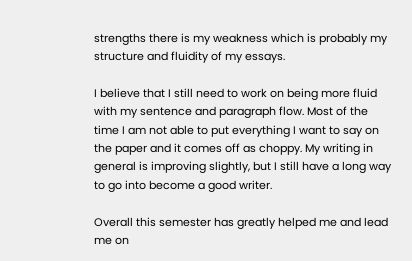strengths there is my weakness which is probably my structure and fluidity of my essays.

I believe that I still need to work on being more fluid with my sentence and paragraph flow. Most of the time I am not able to put everything I want to say on the paper and it comes off as choppy. My writing in general is improving slightly, but I still have a long way to go into become a good writer.

Overall this semester has greatly helped me and lead me on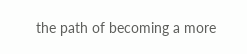the path of becoming a more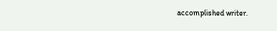accomplished writer.